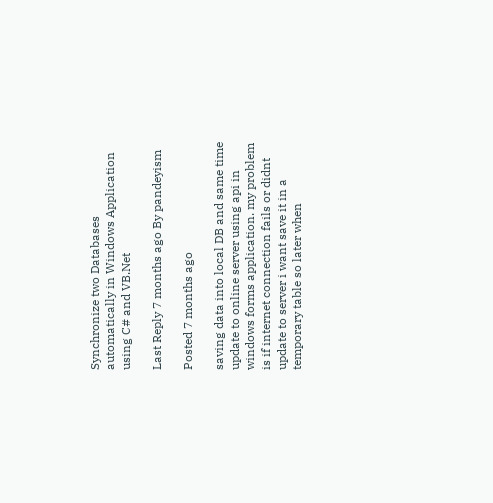Synchronize two Databases automatically in Windows Application using C# and VB.Net

Last Reply 7 months ago By pandeyism

Posted 7 months ago

saving data into local DB and same time update to online server using api in windows forms application. my problem is if internet connection fails or didnt update to server i want save it in a temporary table so later when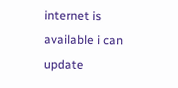internet is available i can update